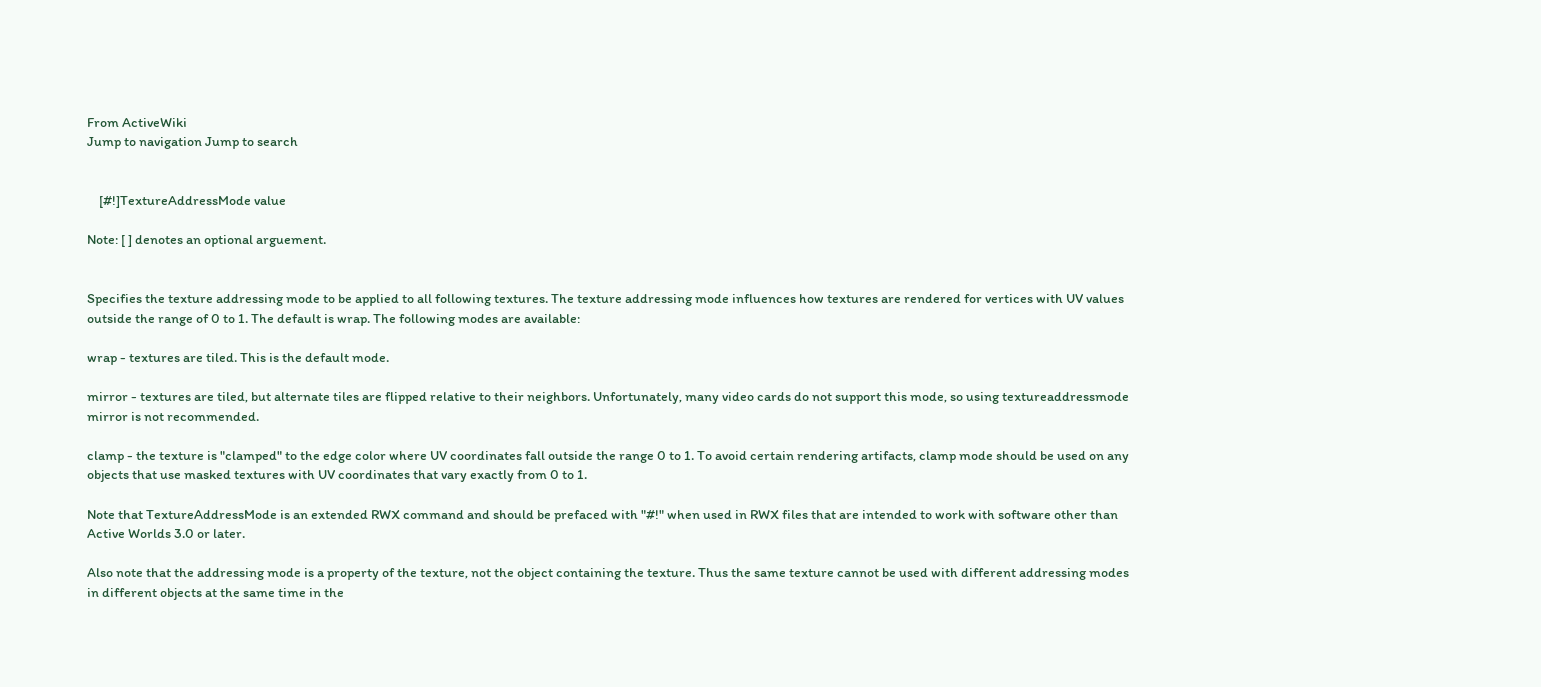From ActiveWiki
Jump to navigation Jump to search


    [#!]TextureAddressMode value

Note: [ ] denotes an optional arguement.


Specifies the texture addressing mode to be applied to all following textures. The texture addressing mode influences how textures are rendered for vertices with UV values outside the range of 0 to 1. The default is wrap. The following modes are available:

wrap - textures are tiled. This is the default mode.

mirror - textures are tiled, but alternate tiles are flipped relative to their neighbors. Unfortunately, many video cards do not support this mode, so using textureaddressmode mirror is not recommended.

clamp - the texture is "clamped" to the edge color where UV coordinates fall outside the range 0 to 1. To avoid certain rendering artifacts, clamp mode should be used on any objects that use masked textures with UV coordinates that vary exactly from 0 to 1.

Note that TextureAddressMode is an extended RWX command and should be prefaced with "#!" when used in RWX files that are intended to work with software other than Active Worlds 3.0 or later.

Also note that the addressing mode is a property of the texture, not the object containing the texture. Thus the same texture cannot be used with different addressing modes in different objects at the same time in the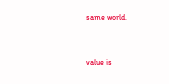same world.


value is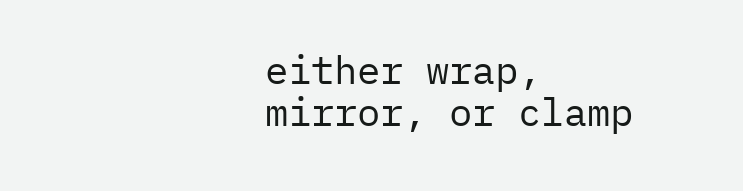either wrap, mirror, or clamp